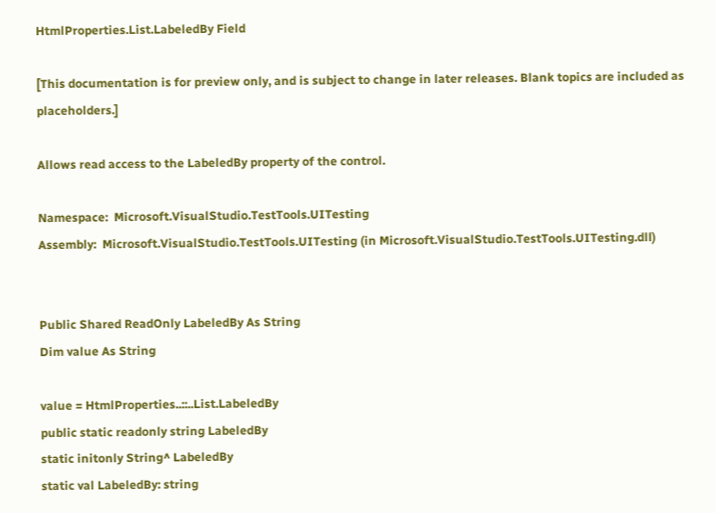HtmlProperties.List.LabeledBy Field

[This documentation is for preview only, and is subject to change in later releases. Blank topics are included as placeholders.]

Allows read access to the LabeledBy property of the control.

Namespace:  Microsoft.VisualStudio.TestTools.UITesting
Assembly:  Microsoft.VisualStudio.TestTools.UITesting (in Microsoft.VisualStudio.TestTools.UITesting.dll)


Public Shared ReadOnly LabeledBy As String
Dim value As String

value = HtmlProperties..::..List.LabeledBy
public static readonly string LabeledBy
static initonly String^ LabeledBy
static val LabeledBy: string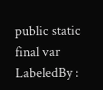public static final var LabeledBy :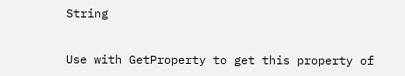String


Use with GetProperty to get this property of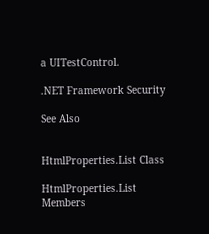a UITestControl.

.NET Framework Security

See Also


HtmlProperties.List Class

HtmlProperties.List Members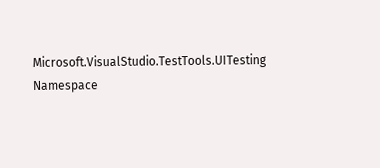Microsoft.VisualStudio.TestTools.UITesting Namespace